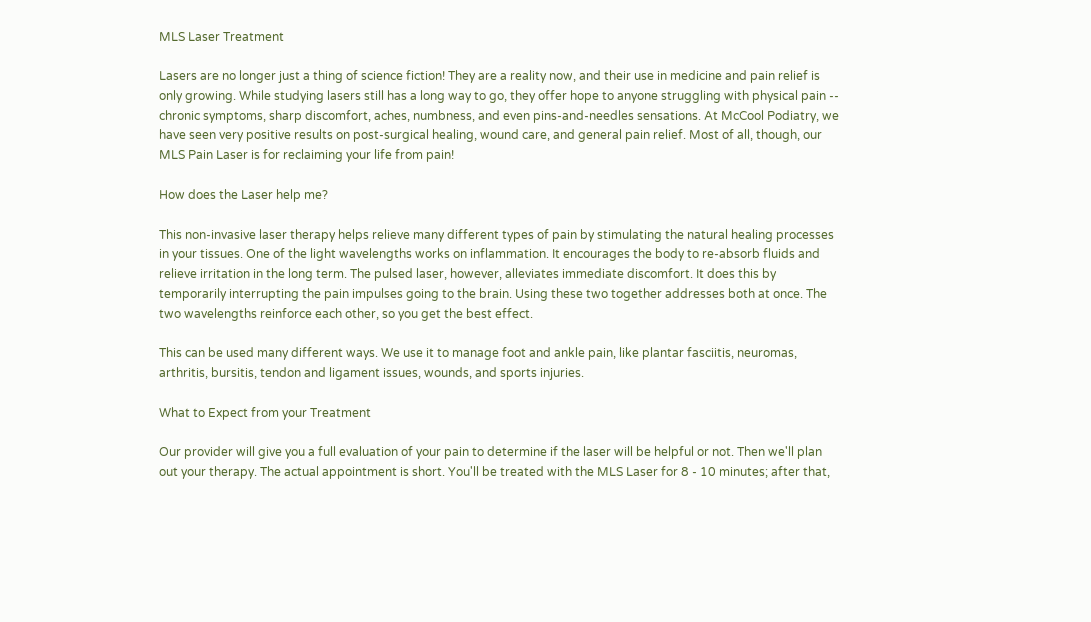MLS Laser Treatment

Lasers are no longer just a thing of science fiction! They are a reality now, and their use in medicine and pain relief is only growing. While studying lasers still has a long way to go, they offer hope to anyone struggling with physical pain -- chronic symptoms, sharp discomfort, aches, numbness, and even pins-and-needles sensations. At McCool Podiatry, we have seen very positive results on post-surgical healing, wound care, and general pain relief. Most of all, though, our MLS Pain Laser is for reclaiming your life from pain!

How does the Laser help me?

This non-invasive laser therapy helps relieve many different types of pain by stimulating the natural healing processes in your tissues. One of the light wavelengths works on inflammation. It encourages the body to re-absorb fluids and relieve irritation in the long term. The pulsed laser, however, alleviates immediate discomfort. It does this by temporarily interrupting the pain impulses going to the brain. Using these two together addresses both at once. The two wavelengths reinforce each other, so you get the best effect.

This can be used many different ways. We use it to manage foot and ankle pain, like plantar fasciitis, neuromas, arthritis, bursitis, tendon and ligament issues, wounds, and sports injuries.

What to Expect from your Treatment

Our provider will give you a full evaluation of your pain to determine if the laser will be helpful or not. Then we'll plan out your therapy. The actual appointment is short. You'll be treated with the MLS Laser for 8 - 10 minutes; after that,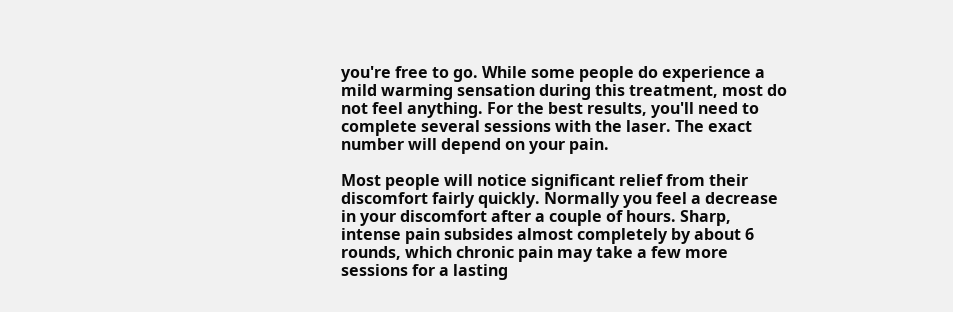you're free to go. While some people do experience a mild warming sensation during this treatment, most do not feel anything. For the best results, you'll need to complete several sessions with the laser. The exact number will depend on your pain.

Most people will notice significant relief from their discomfort fairly quickly. Normally you feel a decrease in your discomfort after a couple of hours. Sharp, intense pain subsides almost completely by about 6 rounds, which chronic pain may take a few more sessions for a lasting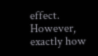effect. However, exactly how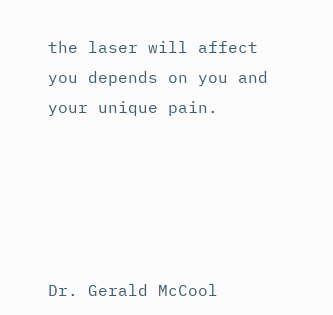the laser will affect you depends on you and your unique pain.





Dr. Gerald McCool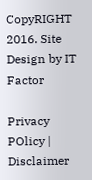CopyRIGHT 2016. Site Design by IT Factor

Privacy POlicy | Disclaimer